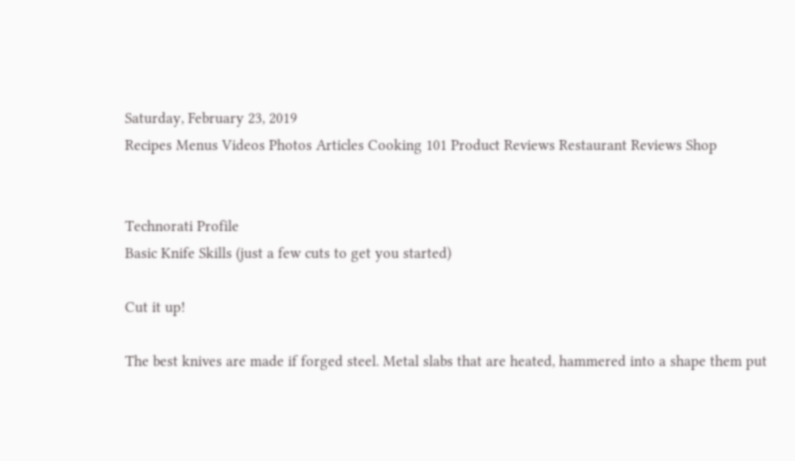Saturday, February 23, 2019
Recipes Menus Videos Photos Articles Cooking 101 Product Reviews Restaurant Reviews Shop


Technorati Profile
Basic Knife Skills (just a few cuts to get you started)

Cut it up!

The best knives are made if forged steel. Metal slabs that are heated, hammered into a shape them put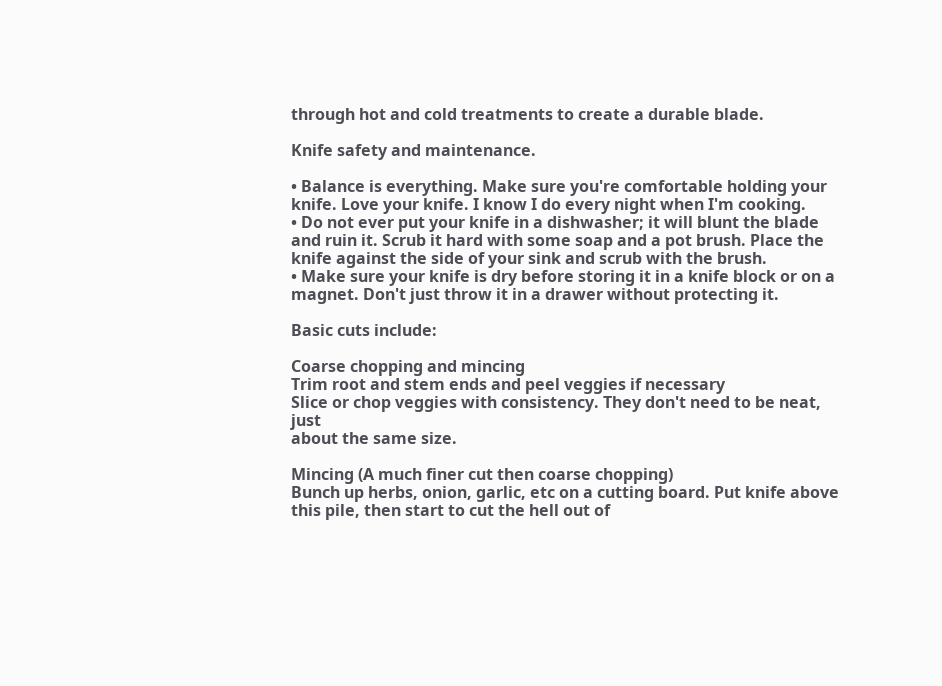through hot and cold treatments to create a durable blade.

Knife safety and maintenance.

• Balance is everything. Make sure you're comfortable holding your knife. Love your knife. I know I do every night when I'm cooking.
• Do not ever put your knife in a dishwasher; it will blunt the blade and ruin it. Scrub it hard with some soap and a pot brush. Place the knife against the side of your sink and scrub with the brush.
• Make sure your knife is dry before storing it in a knife block or on a magnet. Don't just throw it in a drawer without protecting it.

Basic cuts include:

Coarse chopping and mincing
Trim root and stem ends and peel veggies if necessary
Slice or chop veggies with consistency. They don't need to be neat, just
about the same size.

Mincing (A much finer cut then coarse chopping)
Bunch up herbs, onion, garlic, etc on a cutting board. Put knife above this pile, then start to cut the hell out of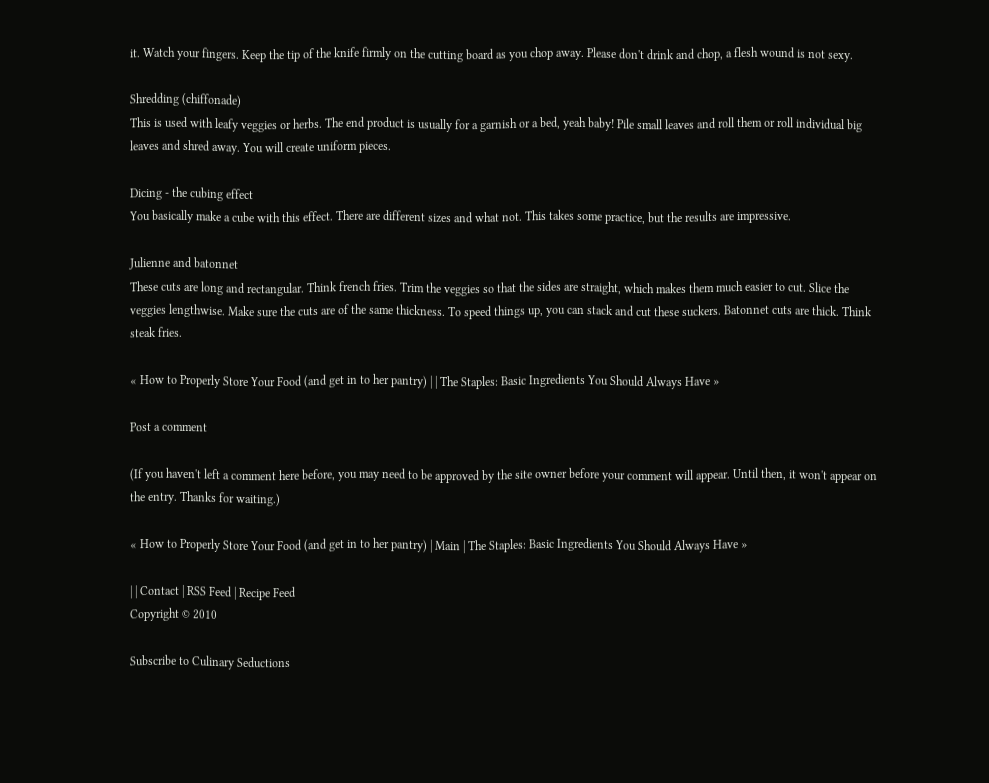it. Watch your fingers. Keep the tip of the knife firmly on the cutting board as you chop away. Please don't drink and chop, a flesh wound is not sexy.

Shredding (chiffonade)
This is used with leafy veggies or herbs. The end product is usually for a garnish or a bed, yeah baby! Pile small leaves and roll them or roll individual big leaves and shred away. You will create uniform pieces.

Dicing - the cubing effect
You basically make a cube with this effect. There are different sizes and what not. This takes some practice, but the results are impressive.

Julienne and batonnet
These cuts are long and rectangular. Think french fries. Trim the veggies so that the sides are straight, which makes them much easier to cut. Slice the veggies lengthwise. Make sure the cuts are of the same thickness. To speed things up, you can stack and cut these suckers. Batonnet cuts are thick. Think steak fries.

« How to Properly Store Your Food (and get in to her pantry) | | The Staples: Basic Ingredients You Should Always Have »

Post a comment

(If you haven't left a comment here before, you may need to be approved by the site owner before your comment will appear. Until then, it won't appear on the entry. Thanks for waiting.)

« How to Properly Store Your Food (and get in to her pantry) | Main | The Staples: Basic Ingredients You Should Always Have »

| | Contact | RSS Feed | Recipe Feed
Copyright © 2010

Subscribe to Culinary Seductions